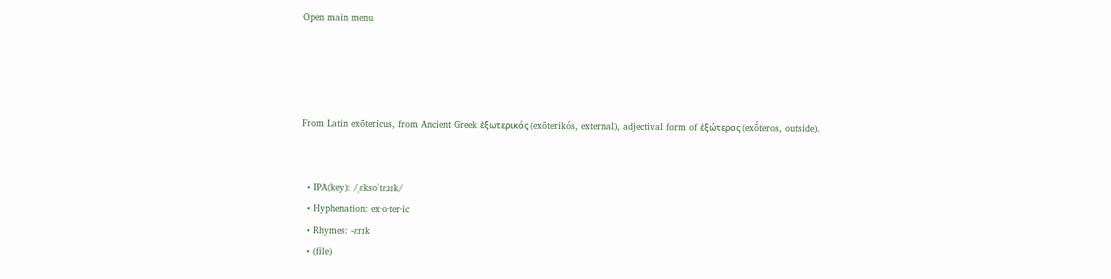Open main menu




From Latin exōtericus, from Ancient Greek ἐξωτερικός (exōterikós, external), adjectival form of ἐξώτερος (exṓteros, outside).


  • IPA(key): /ˌɛksoˈtɛɹɪk/
  • Hyphenation: ex‧o‧ter‧ic
  • Rhymes: -ɛrɪk
  • (file)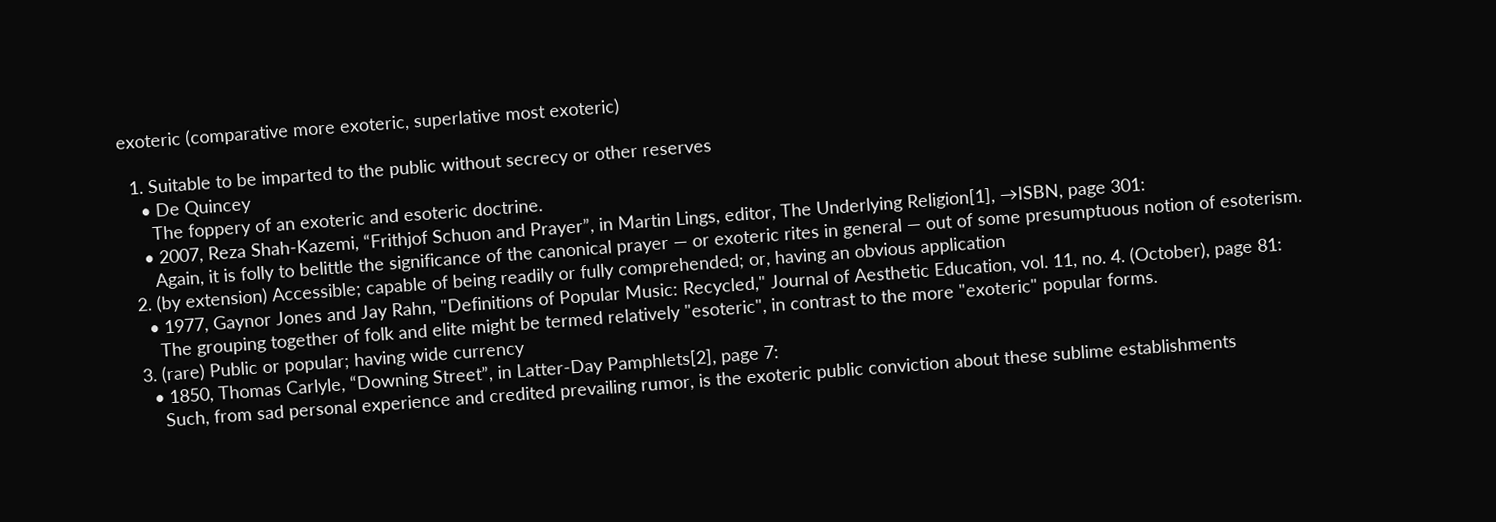exoteric (comparative more exoteric, superlative most exoteric)

  1. Suitable to be imparted to the public without secrecy or other reserves
    • De Quincey
      The foppery of an exoteric and esoteric doctrine.
    • 2007, Reza Shah-Kazemi, “Frithjof Schuon and Prayer”, in Martin Lings, editor, The Underlying Religion[1], →ISBN, page 301:
      Again, it is folly to belittle the significance of the canonical prayer — or exoteric rites in general — out of some presumptuous notion of esoterism.
  2. (by extension) Accessible; capable of being readily or fully comprehended; or, having an obvious application
    • 1977, Gaynor Jones and Jay Rahn, "Definitions of Popular Music: Recycled," Journal of Aesthetic Education, vol. 11, no. 4. (October), page 81:
      The grouping together of folk and elite might be termed relatively "esoteric", in contrast to the more "exoteric" popular forms.
  3. (rare) Public or popular; having wide currency
    • 1850, Thomas Carlyle, “Downing Street”, in Latter-Day Pamphlets[2], page 7:
      Such, from sad personal experience and credited prevailing rumor, is the exoteric public conviction about these sublime establishments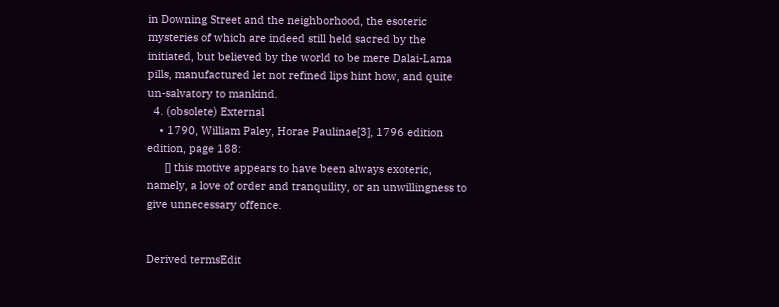in Downing Street and the neighborhood, the esoteric mysteries of which are indeed still held sacred by the initiated, but believed by the world to be mere Dalai-Lama pills, manufactured let not refined lips hint how, and quite un-salvatory to mankind.
  4. (obsolete) External
    • 1790, William Paley, Horae Paulinae[3], 1796 edition edition, page 188:
      [] this motive appears to have been always exoteric, namely, a love of order and tranquility, or an unwillingness to give unnecessary offence.


Derived termsEdit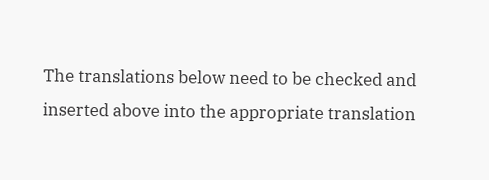The translations below need to be checked and inserted above into the appropriate translation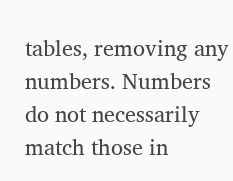tables, removing any numbers. Numbers do not necessarily match those in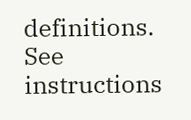definitions. See instructions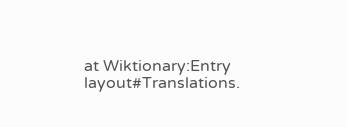at Wiktionary:Entry layout#Translations.